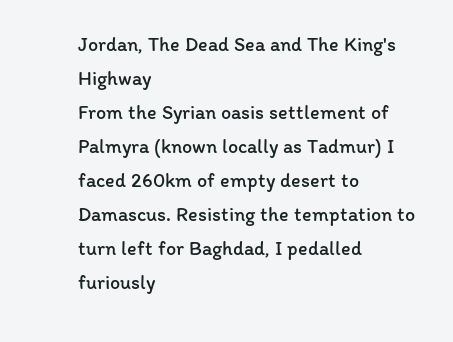Jordan, The Dead Sea and The King's Highway
From the Syrian oasis settlement of Palmyra (known locally as Tadmur) I faced 260km of empty desert to Damascus. Resisting the temptation to turn left for Baghdad, I pedalled furiously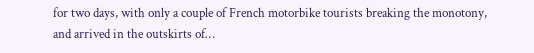for two days, with only a couple of French motorbike tourists breaking the monotony, and arrived in the outskirts of…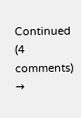Continued (4 comments) →